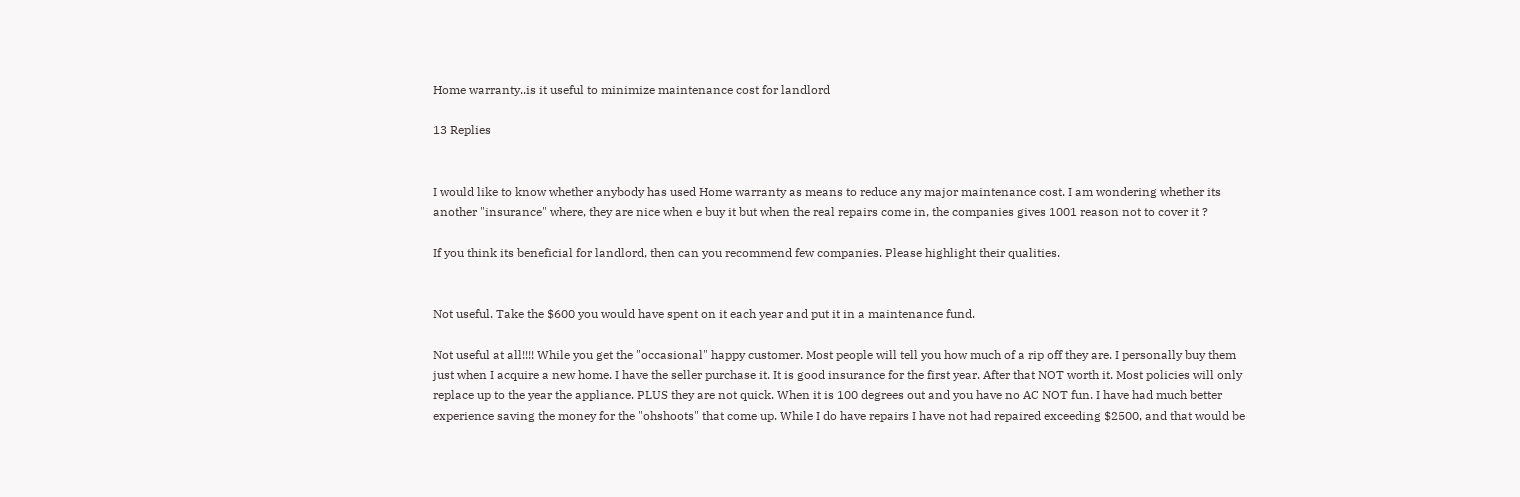Home warranty..is it useful to minimize maintenance cost for landlord

13 Replies


I would like to know whether anybody has used Home warranty as means to reduce any major maintenance cost. I am wondering whether its another "insurance" where, they are nice when e buy it but when the real repairs come in, the companies gives 1001 reason not to cover it ?

If you think its beneficial for landlord, then can you recommend few companies. Please highlight their qualities.


Not useful. Take the $600 you would have spent on it each year and put it in a maintenance fund.

Not useful at all!!!! While you get the "occasional" happy customer. Most people will tell you how much of a rip off they are. I personally buy them just when I acquire a new home. I have the seller purchase it. It is good insurance for the first year. After that NOT worth it. Most policies will only replace up to the year the appliance. PLUS they are not quick. When it is 100 degrees out and you have no AC NOT fun. I have had much better experience saving the money for the "ohshoots" that come up. While I do have repairs I have not had repaired exceeding $2500, and that would be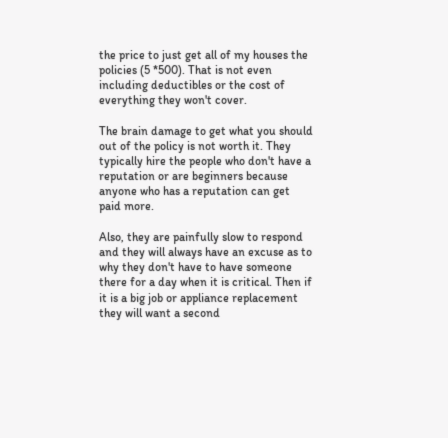the price to just get all of my houses the policies (5 *500). That is not even including deductibles or the cost of everything they won't cover.

The brain damage to get what you should out of the policy is not worth it. They typically hire the people who don't have a reputation or are beginners because anyone who has a reputation can get paid more.

Also, they are painfully slow to respond and they will always have an excuse as to why they don't have to have someone there for a day when it is critical. Then if it is a big job or appliance replacement they will want a second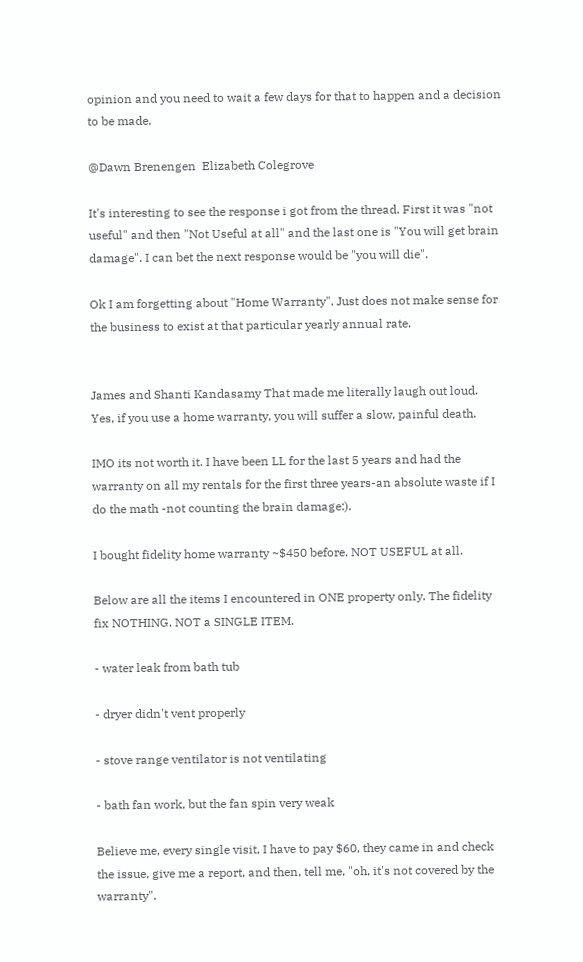opinion and you need to wait a few days for that to happen and a decision to be made.

@Dawn Brenengen  Elizabeth Colegrove

It's interesting to see the response i got from the thread. First it was "not useful" and then "Not Useful at all" and the last one is "You will get brain damage". I can bet the next response would be "you will die".

Ok I am forgetting about "Home Warranty". Just does not make sense for the business to exist at that particular yearly annual rate.


James and Shanti Kandasamy That made me literally laugh out loud.  Yes, if you use a home warranty, you will suffer a slow, painful death.

IMO its not worth it. I have been LL for the last 5 years and had the warranty on all my rentals for the first three years-an absolute waste if I do the math -not counting the brain damage:).

I bought fidelity home warranty ~$450 before. NOT USEFUL at all.

Below are all the items I encountered in ONE property only. The fidelity fix NOTHING. NOT a SINGLE ITEM.

- water leak from bath tub

- dryer didn't vent properly

- stove range ventilator is not ventilating

- bath fan work, but the fan spin very weak

Believe me, every single visit, I have to pay $60, they came in and check the issue, give me a report, and then, tell me, "oh, it's not covered by the warranty".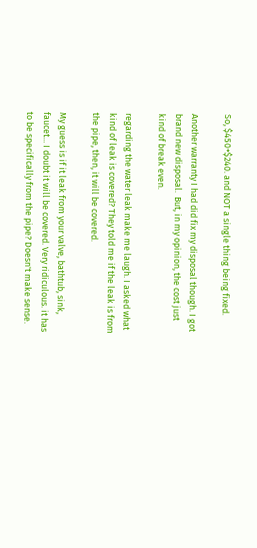So, $450+$240. and NOT a single thing being fixed.

Another warranty I had did fix my disposal though. I got brand new disposal.  But, in my opinion, the cost just kind of break even.

regarding the water leak make me laugh. I asked what kind of leak is covered? They told me if the leak is from the pipe, then, it will be covered.

My guess is if it leak from your valve, bathtub, sink, faucet... I doubt it will be covered. Very ridiculous. it has to be specifically from the pipe? Doesn't make sense.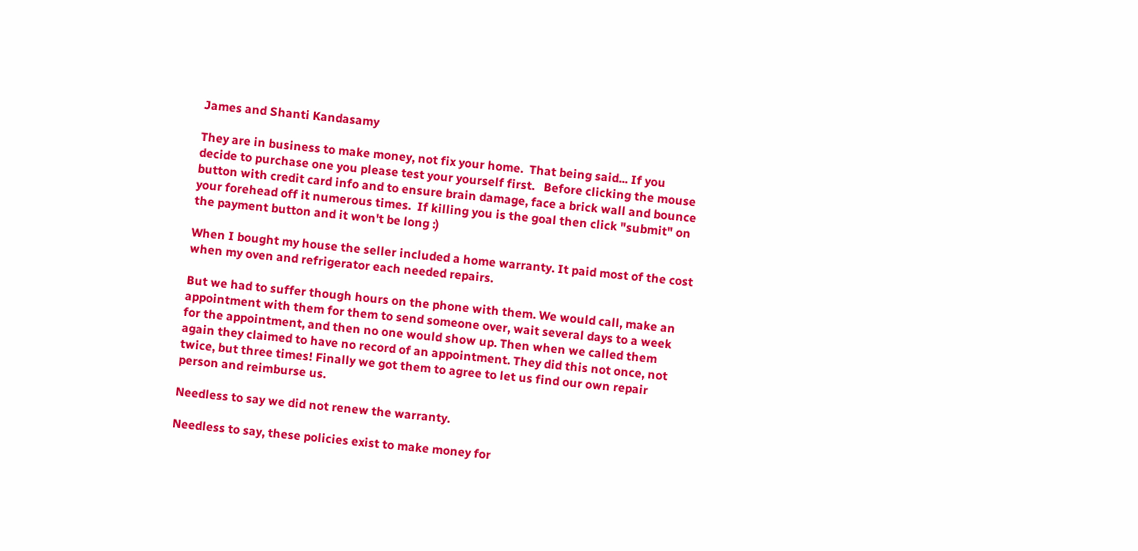James and Shanti Kandasamy

They are in business to make money, not fix your home.  That being said... If you decide to purchase one you please test your yourself first.   Before clicking the mouse button with credit card info and to ensure brain damage, face a brick wall and bounce your forehead off it numerous times.  If killing you is the goal then click "submit" on the payment button and it won't be long :)

When I bought my house the seller included a home warranty. It paid most of the cost when my oven and refrigerator each needed repairs.

But we had to suffer though hours on the phone with them. We would call, make an appointment with them for them to send someone over, wait several days to a week for the appointment, and then no one would show up. Then when we called them again they claimed to have no record of an appointment. They did this not once, not twice, but three times! Finally we got them to agree to let us find our own repair person and reimburse us.

Needless to say we did not renew the warranty.

Needless to say, these policies exist to make money for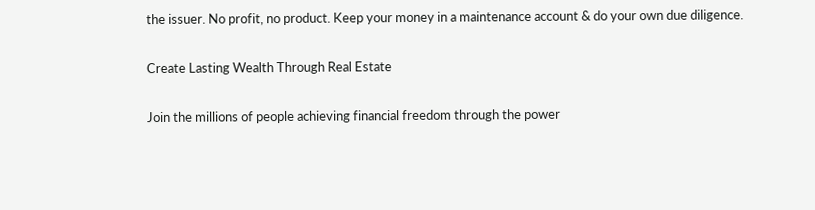the issuer. No profit, no product. Keep your money in a maintenance account & do your own due diligence.

Create Lasting Wealth Through Real Estate

Join the millions of people achieving financial freedom through the power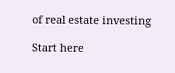of real estate investing

Start here